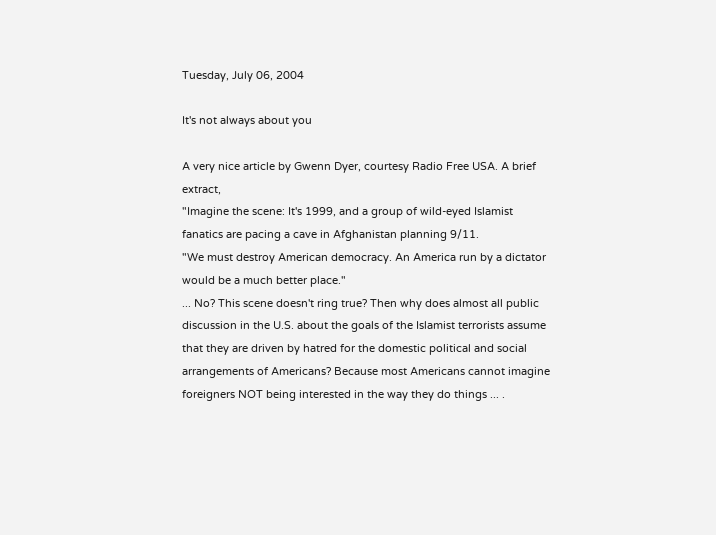Tuesday, July 06, 2004

It's not always about you

A very nice article by Gwenn Dyer, courtesy Radio Free USA. A brief extract,
"Imagine the scene: It's 1999, and a group of wild-eyed Islamist fanatics are pacing a cave in Afghanistan planning 9/11.
"We must destroy American democracy. An America run by a dictator would be a much better place."
... No? This scene doesn't ring true? Then why does almost all public discussion in the U.S. about the goals of the Islamist terrorists assume that they are driven by hatred for the domestic political and social arrangements of Americans? Because most Americans cannot imagine foreigners NOT being interested in the way they do things ... .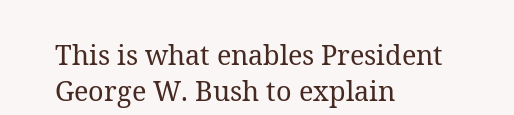This is what enables President George W. Bush to explain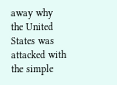away why the United States was attacked with the simple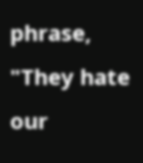phrase, "They hate our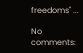freedoms" ...

No comments: